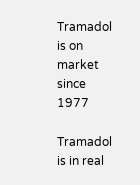Tramadol is on market since 1977

Tramadol is in real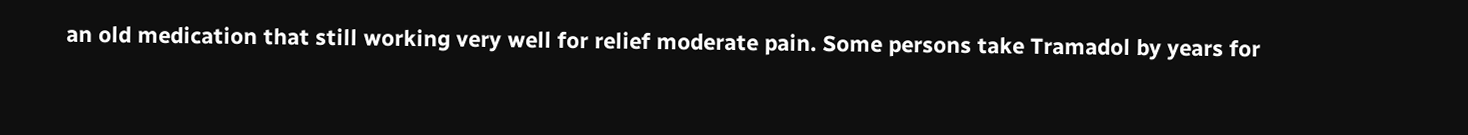an old medication that still working very well for relief moderate pain. Some persons take Tramadol by years for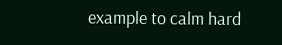example to calm hard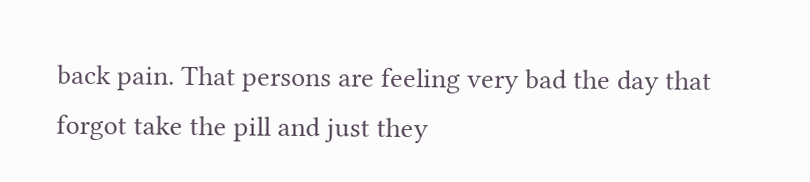back pain. That persons are feeling very bad the day that forgot take the pill and just they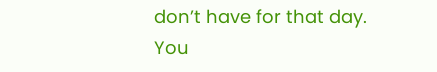don’t have for that day. You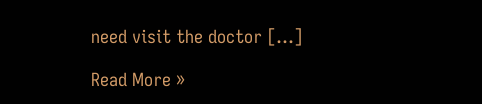need visit the doctor […]

Read More »